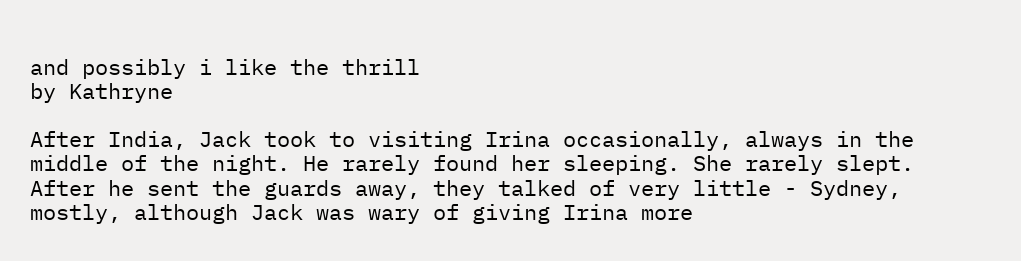and possibly i like the thrill
by Kathryne

After India, Jack took to visiting Irina occasionally, always in the middle of the night. He rarely found her sleeping. She rarely slept. After he sent the guards away, they talked of very little - Sydney, mostly, although Jack was wary of giving Irina more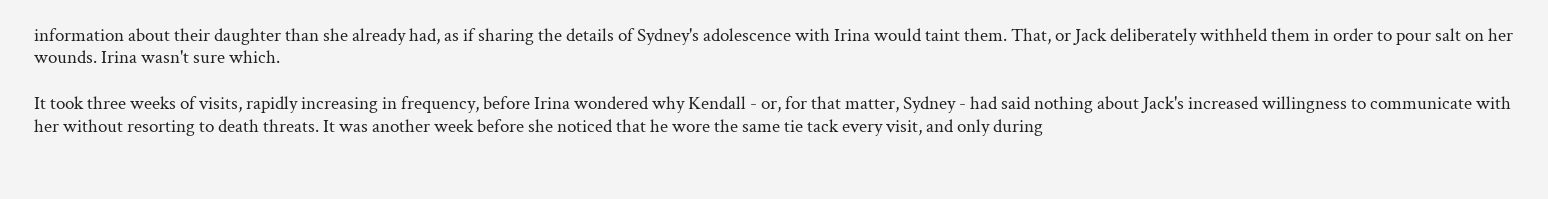information about their daughter than she already had, as if sharing the details of Sydney's adolescence with Irina would taint them. That, or Jack deliberately withheld them in order to pour salt on her wounds. Irina wasn't sure which.

It took three weeks of visits, rapidly increasing in frequency, before Irina wondered why Kendall - or, for that matter, Sydney - had said nothing about Jack's increased willingness to communicate with her without resorting to death threats. It was another week before she noticed that he wore the same tie tack every visit, and only during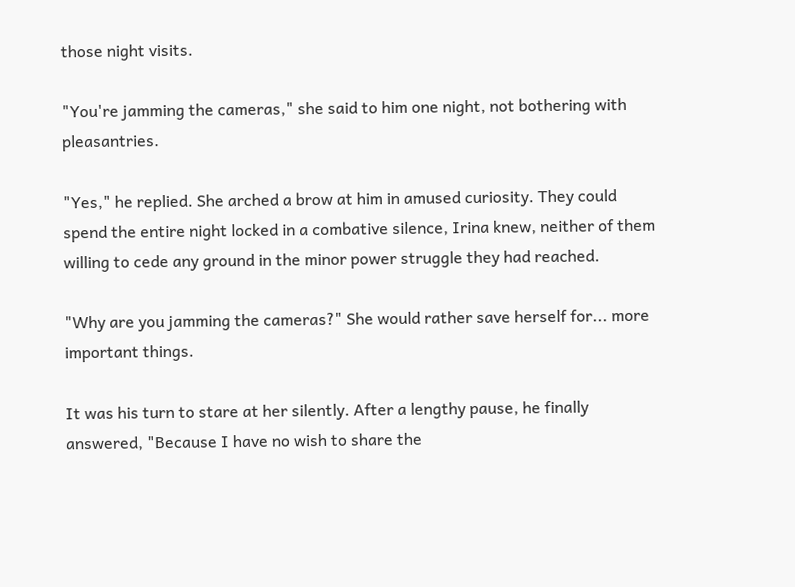those night visits.

"You're jamming the cameras," she said to him one night, not bothering with pleasantries.

"Yes," he replied. She arched a brow at him in amused curiosity. They could spend the entire night locked in a combative silence, Irina knew, neither of them willing to cede any ground in the minor power struggle they had reached.

"Why are you jamming the cameras?" She would rather save herself for... more important things.

It was his turn to stare at her silently. After a lengthy pause, he finally answered, "Because I have no wish to share the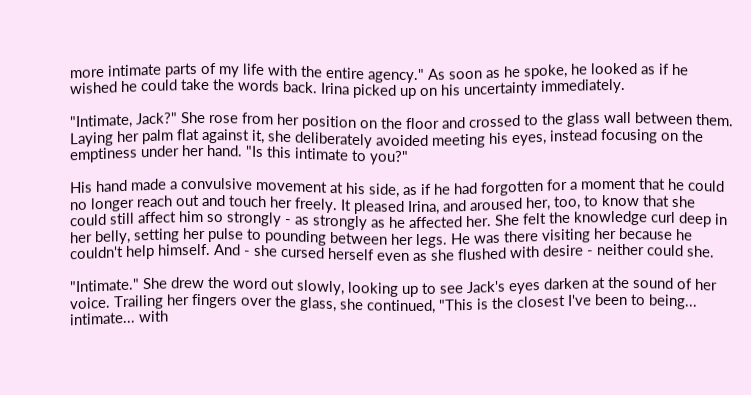more intimate parts of my life with the entire agency." As soon as he spoke, he looked as if he wished he could take the words back. Irina picked up on his uncertainty immediately.

"Intimate, Jack?" She rose from her position on the floor and crossed to the glass wall between them. Laying her palm flat against it, she deliberately avoided meeting his eyes, instead focusing on the emptiness under her hand. "Is this intimate to you?"

His hand made a convulsive movement at his side, as if he had forgotten for a moment that he could no longer reach out and touch her freely. It pleased Irina, and aroused her, too, to know that she could still affect him so strongly - as strongly as he affected her. She felt the knowledge curl deep in her belly, setting her pulse to pounding between her legs. He was there visiting her because he couldn't help himself. And - she cursed herself even as she flushed with desire - neither could she.

"Intimate." She drew the word out slowly, looking up to see Jack's eyes darken at the sound of her voice. Trailing her fingers over the glass, she continued, "This is the closest I've been to being... intimate... with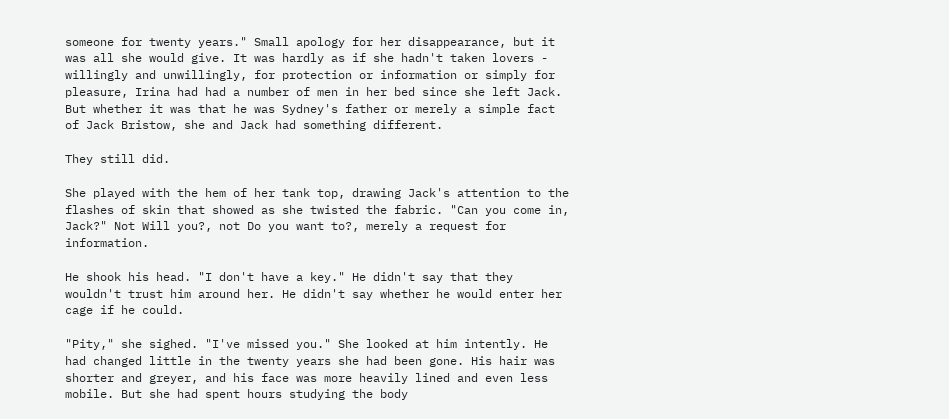someone for twenty years." Small apology for her disappearance, but it was all she would give. It was hardly as if she hadn't taken lovers - willingly and unwillingly, for protection or information or simply for pleasure, Irina had had a number of men in her bed since she left Jack. But whether it was that he was Sydney's father or merely a simple fact of Jack Bristow, she and Jack had something different.

They still did.

She played with the hem of her tank top, drawing Jack's attention to the flashes of skin that showed as she twisted the fabric. "Can you come in, Jack?" Not Will you?, not Do you want to?, merely a request for information.

He shook his head. "I don't have a key." He didn't say that they wouldn't trust him around her. He didn't say whether he would enter her cage if he could.

"Pity," she sighed. "I've missed you." She looked at him intently. He had changed little in the twenty years she had been gone. His hair was shorter and greyer, and his face was more heavily lined and even less mobile. But she had spent hours studying the body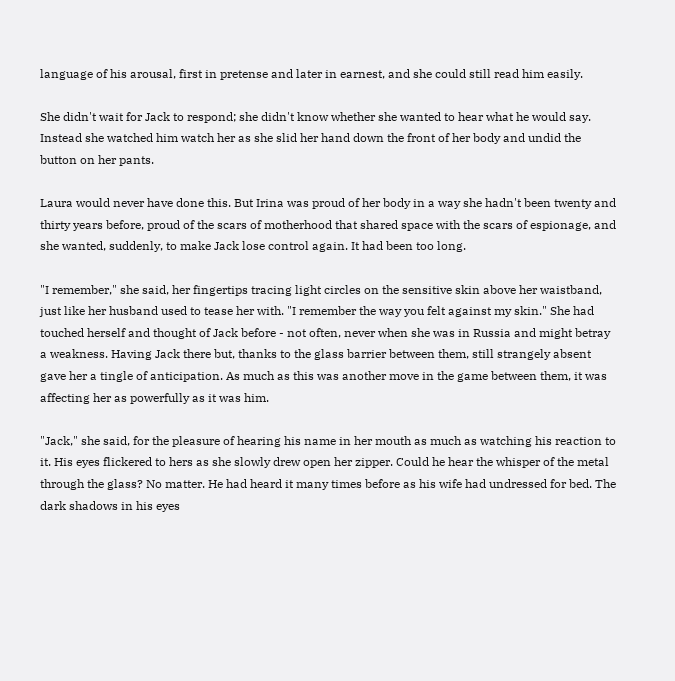language of his arousal, first in pretense and later in earnest, and she could still read him easily.

She didn't wait for Jack to respond; she didn't know whether she wanted to hear what he would say. Instead she watched him watch her as she slid her hand down the front of her body and undid the button on her pants.

Laura would never have done this. But Irina was proud of her body in a way she hadn't been twenty and thirty years before, proud of the scars of motherhood that shared space with the scars of espionage, and she wanted, suddenly, to make Jack lose control again. It had been too long.

"I remember," she said, her fingertips tracing light circles on the sensitive skin above her waistband, just like her husband used to tease her with. "I remember the way you felt against my skin." She had touched herself and thought of Jack before - not often, never when she was in Russia and might betray a weakness. Having Jack there but, thanks to the glass barrier between them, still strangely absent gave her a tingle of anticipation. As much as this was another move in the game between them, it was affecting her as powerfully as it was him.

"Jack," she said, for the pleasure of hearing his name in her mouth as much as watching his reaction to it. His eyes flickered to hers as she slowly drew open her zipper. Could he hear the whisper of the metal through the glass? No matter. He had heard it many times before as his wife had undressed for bed. The dark shadows in his eyes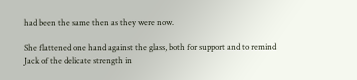had been the same then as they were now.

She flattened one hand against the glass, both for support and to remind Jack of the delicate strength in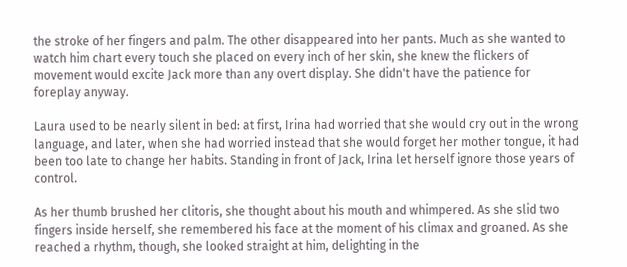the stroke of her fingers and palm. The other disappeared into her pants. Much as she wanted to watch him chart every touch she placed on every inch of her skin, she knew the flickers of movement would excite Jack more than any overt display. She didn't have the patience for foreplay anyway.

Laura used to be nearly silent in bed: at first, Irina had worried that she would cry out in the wrong language, and later, when she had worried instead that she would forget her mother tongue, it had been too late to change her habits. Standing in front of Jack, Irina let herself ignore those years of control.

As her thumb brushed her clitoris, she thought about his mouth and whimpered. As she slid two fingers inside herself, she remembered his face at the moment of his climax and groaned. As she reached a rhythm, though, she looked straight at him, delighting in the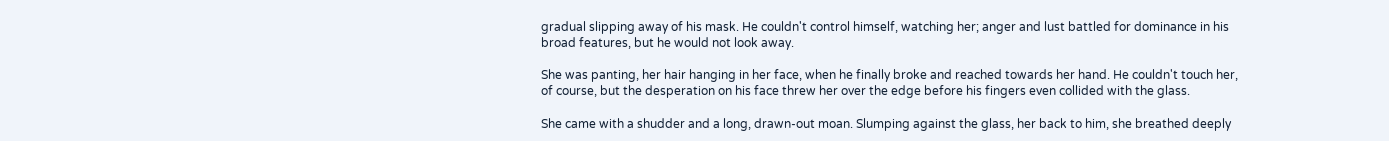gradual slipping away of his mask. He couldn't control himself, watching her; anger and lust battled for dominance in his broad features, but he would not look away.

She was panting, her hair hanging in her face, when he finally broke and reached towards her hand. He couldn't touch her, of course, but the desperation on his face threw her over the edge before his fingers even collided with the glass.

She came with a shudder and a long, drawn-out moan. Slumping against the glass, her back to him, she breathed deeply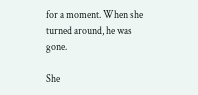for a moment. When she turned around, he was gone.

She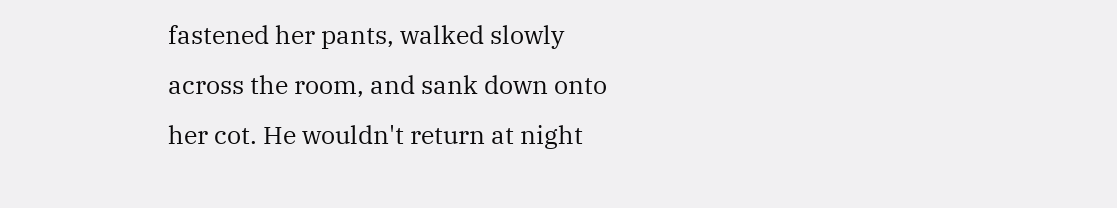fastened her pants, walked slowly across the room, and sank down onto her cot. He wouldn't return at night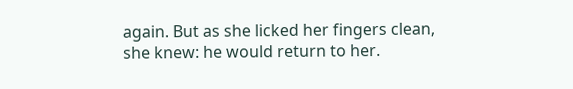again. But as she licked her fingers clean, she knew: he would return to her.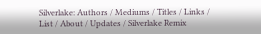Silverlake: Authors / Mediums / Titles / Links / List / About / Updates / Silverlake Remix